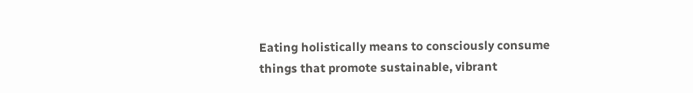Eating holistically means to consciously consume things that promote sustainable, vibrant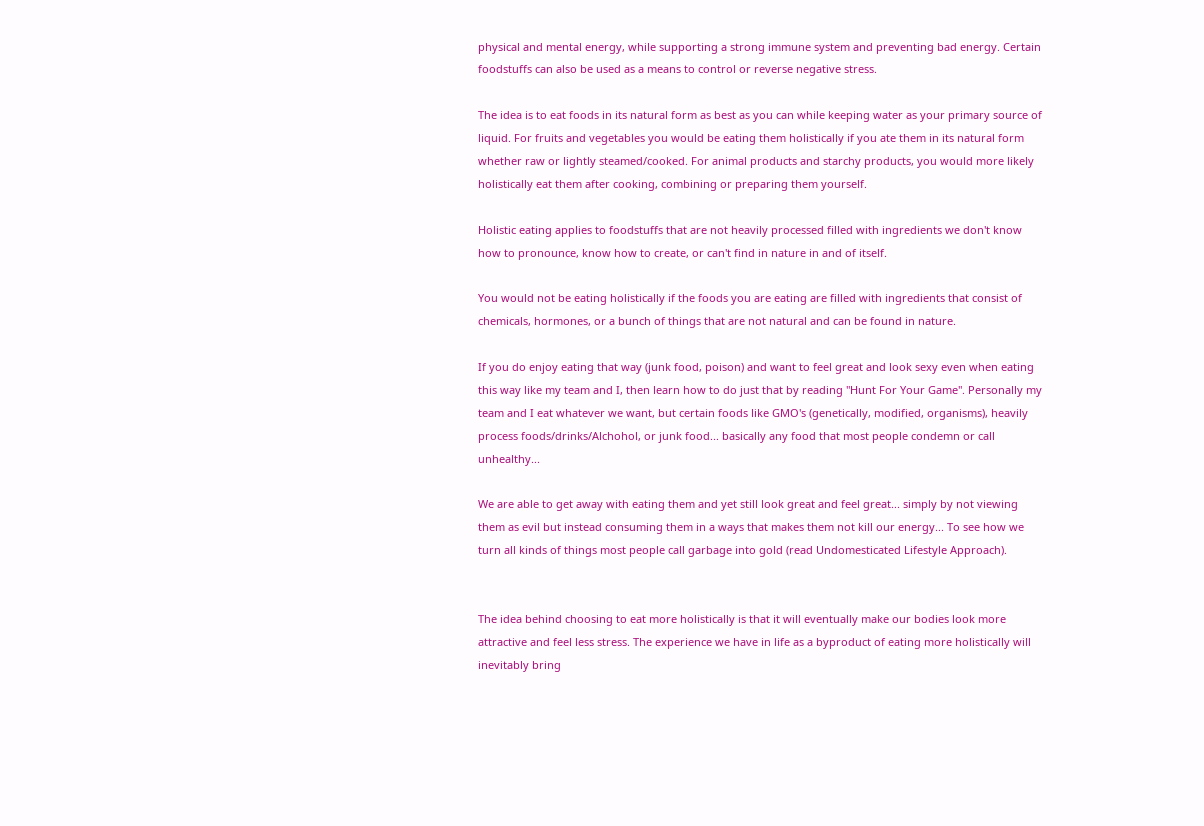physical and mental energy, while supporting a strong immune system and preventing bad energy. Certain foodstuffs can also be used as a means to control or reverse negative stress.

The idea is to eat foods in its natural form as best as you can while keeping water as your primary source of liquid. For fruits and vegetables you would be eating them holistically if you ate them in its natural form whether raw or lightly steamed/cooked. For animal products and starchy products, you would more likely holistically eat them after cooking, combining or preparing them yourself.

Holistic eating applies to foodstuffs that are not heavily processed filled with ingredients we don't know how to pronounce, know how to create, or can't find in nature in and of itself.

You would not be eating holistically if the foods you are eating are filled with ingredients that consist of chemicals, hormones, or a bunch of things that are not natural and can be found in nature.

If you do enjoy eating that way (junk food, poison) and want to feel great and look sexy even when eating this way like my team and I, then learn how to do just that by reading "Hunt For Your Game". Personally my team and I eat whatever we want, but certain foods like GMO's (genetically, modified, organisms), heavily process foods/drinks/Alchohol, or junk food... basically any food that most people condemn or call unhealthy...

We are able to get away with eating them and yet still look great and feel great... simply by not viewing them as evil but instead consuming them in a ways that makes them not kill our energy... To see how we turn all kinds of things most people call garbage into gold (read Undomesticated Lifestyle Approach).


The idea behind choosing to eat more holistically is that it will eventually make our bodies look more attractive and feel less stress. The experience we have in life as a byproduct of eating more holistically will inevitably bring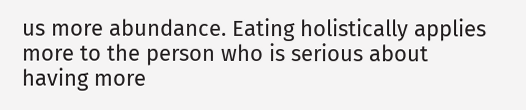us more abundance. Eating holistically applies more to the person who is serious about having more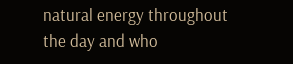natural energy throughout the day and who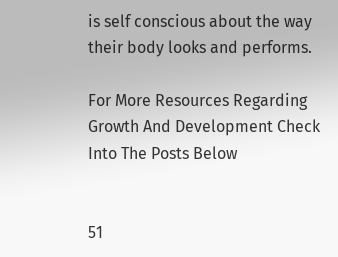is self conscious about the way their body looks and performs.

For More Resources Regarding Growth And Development Check Into The Posts Below


51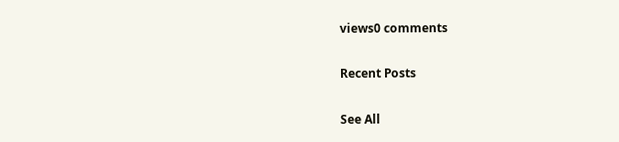views0 comments

Recent Posts

See All